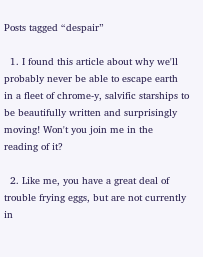Posts tagged “despair”

  1. I found this article about why we'll probably never be able to escape earth in a fleet of chrome-y, salvific starships to be beautifully written and surprisingly moving! Won't you join me in the reading of it?

  2. Like me, you have a great deal of trouble frying eggs, but are not currently in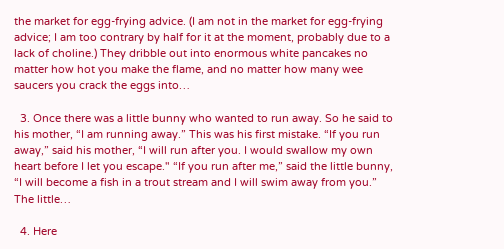the market for egg-frying advice. (I am not in the market for egg-frying advice; I am too contrary by half for it at the moment, probably due to a lack of choline.) They dribble out into enormous white pancakes no matter how hot you make the flame, and no matter how many wee saucers you crack the eggs into…

  3. Once there was a little bunny who wanted to run away. So he said to his mother, “I am running away.” This was his first mistake. “If you run away,” said his mother, “I will run after you. I would swallow my own heart before I let you escape." “If you run after me,” said the little bunny, “I will become a fish in a trout stream and I will swim away from you.” The little…

  4. Here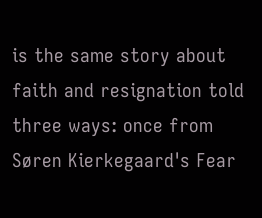is the same story about faith and resignation told three ways: once from Søren Kierkegaard's Fear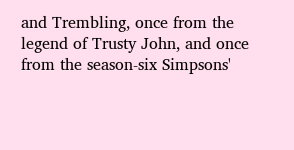and Trembling, once from the legend of Trusty John, and once from the season-six Simpsons'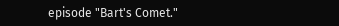episode "Bart's Comet."